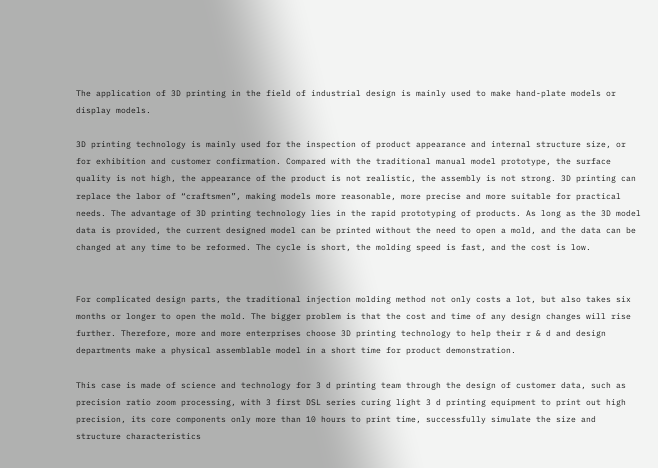The application of 3D printing in the field of industrial design is mainly used to make hand-plate models or display models.

3D printing technology is mainly used for the inspection of product appearance and internal structure size, or for exhibition and customer confirmation. Compared with the traditional manual model prototype, the surface quality is not high, the appearance of the product is not realistic, the assembly is not strong. 3D printing can replace the labor of “craftsmen”, making models more reasonable, more precise and more suitable for practical needs. The advantage of 3D printing technology lies in the rapid prototyping of products. As long as the 3D model data is provided, the current designed model can be printed without the need to open a mold, and the data can be changed at any time to be reformed. The cycle is short, the molding speed is fast, and the cost is low.


For complicated design parts, the traditional injection molding method not only costs a lot, but also takes six months or longer to open the mold. The bigger problem is that the cost and time of any design changes will rise further. Therefore, more and more enterprises choose 3D printing technology to help their r & d and design departments make a physical assemblable model in a short time for product demonstration.

This case is made of science and technology for 3 d printing team through the design of customer data, such as precision ratio zoom processing, with 3 first DSL series curing light 3 d printing equipment to print out high precision, its core components only more than 10 hours to print time, successfully simulate the size and structure characteristics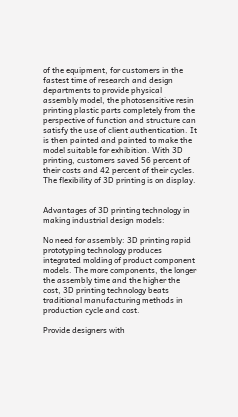of the equipment, for customers in the fastest time of research and design departments to provide physical assembly model, the photosensitive resin printing plastic parts completely from the perspective of function and structure can satisfy the use of client authentication. It is then painted and painted to make the model suitable for exhibition. With 3D printing, customers saved 56 percent of their costs and 42 percent of their cycles. The flexibility of 3D printing is on display.


Advantages of 3D printing technology in making industrial design models:

No need for assembly: 3D printing rapid prototyping technology produces integrated molding of product component models. The more components, the longer the assembly time and the higher the cost, 3D printing technology beats traditional manufacturing methods in production cycle and cost.

Provide designers with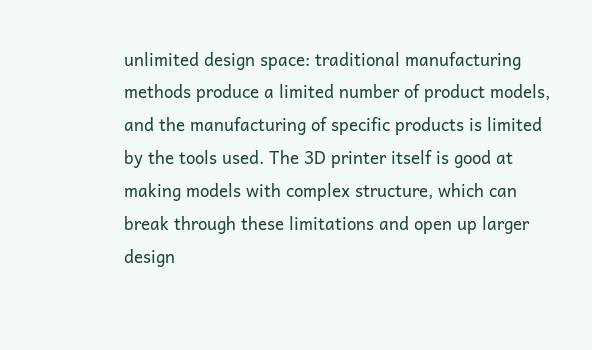unlimited design space: traditional manufacturing methods produce a limited number of product models, and the manufacturing of specific products is limited by the tools used. The 3D printer itself is good at making models with complex structure, which can break through these limitations and open up larger design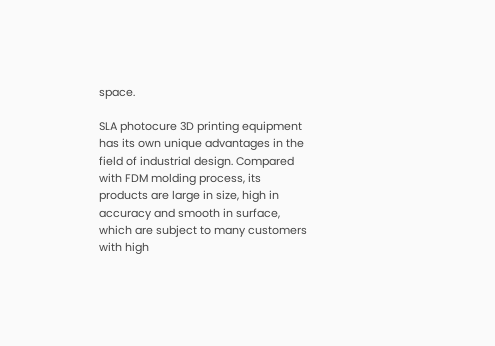space.

SLA photocure 3D printing equipment has its own unique advantages in the field of industrial design. Compared with FDM molding process, its products are large in size, high in accuracy and smooth in surface, which are subject to many customers with high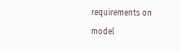requirements on model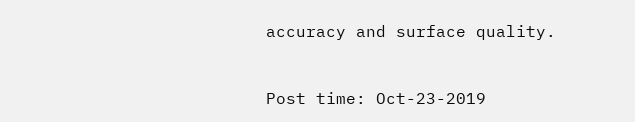accuracy and surface quality.


Post time: Oct-23-2019